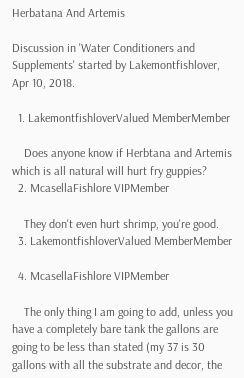Herbatana And Artemis

Discussion in 'Water Conditioners and Supplements' started by Lakemontfishlover, Apr 10, 2018.

  1. LakemontfishloverValued MemberMember

    Does anyone know if Herbtana and Artemis which is all natural will hurt fry guppies?
  2. McasellaFishlore VIPMember

    They don't even hurt shrimp, you're good.
  3. LakemontfishloverValued MemberMember

  4. McasellaFishlore VIPMember

    The only thing I am going to add, unless you have a completely bare tank the gallons are going to be less than stated (my 37 is 30 gallons with all the substrate and decor, the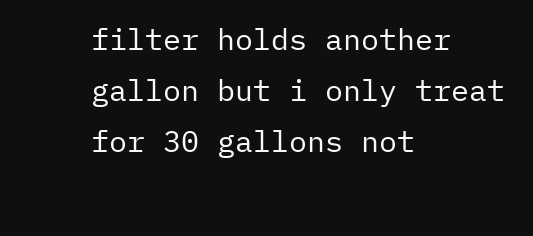filter holds another gallon but i only treat for 30 gallons not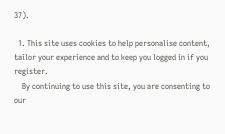37).

  1. This site uses cookies to help personalise content, tailor your experience and to keep you logged in if you register.
    By continuing to use this site, you are consenting to our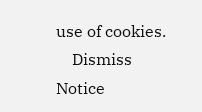use of cookies.
    Dismiss Notice